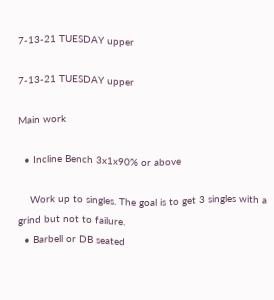7-13-21 TUESDAY upper

7-13-21 TUESDAY upper

Main work

  • Incline Bench 3x1x90% or above

    Work up to singles. The goal is to get 3 singles with a grind but not to failure.
  • Barbell or DB seated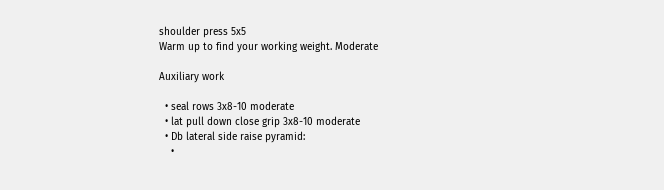shoulder press 5x5
Warm up to find your working weight. Moderate

Auxiliary work

  • seal rows 3x8-10 moderate
  • lat pull down close grip 3x8-10 moderate
  • Db lateral side raise pyramid:
    •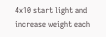4x10 start light and increase weight each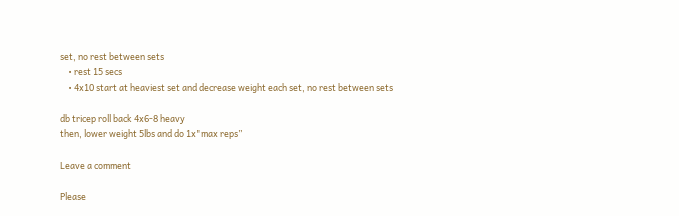set, no rest between sets
    • rest 15 secs
    • 4x10 start at heaviest set and decrease weight each set, no rest between sets

db tricep roll back 4x6-8 heavy
then, lower weight 5lbs and do 1x"max reps”

Leave a comment

Please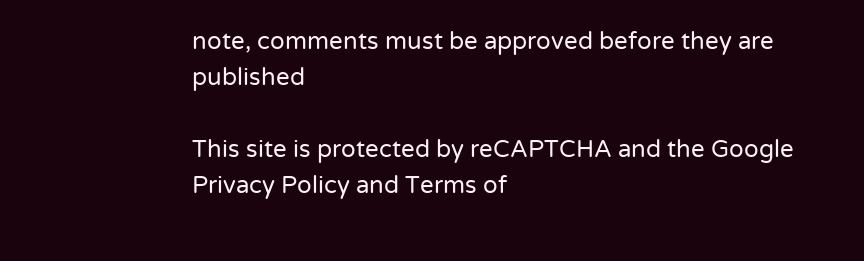note, comments must be approved before they are published

This site is protected by reCAPTCHA and the Google Privacy Policy and Terms of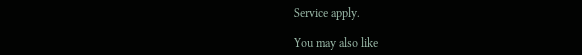Service apply.

You may also like